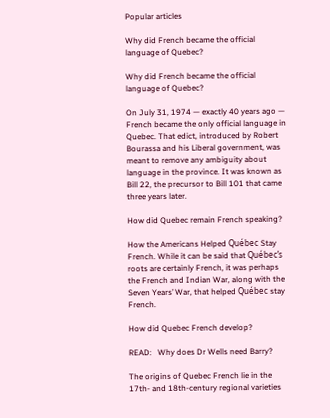Popular articles

Why did French became the official language of Quebec?

Why did French became the official language of Quebec?

On July 31, 1974 — exactly 40 years ago — French became the only official language in Quebec. That edict, introduced by Robert Bourassa and his Liberal government, was meant to remove any ambiguity about language in the province. It was known as Bill 22, the precursor to Bill 101 that came three years later.

How did Quebec remain French speaking?

How the Americans Helped Québec Stay French. While it can be said that Québec’s roots are certainly French, it was perhaps the French and Indian War, along with the Seven Years’ War, that helped Québec stay French.

How did Quebec French develop?

READ:   Why does Dr Wells need Barry?

The origins of Quebec French lie in the 17th- and 18th-century regional varieties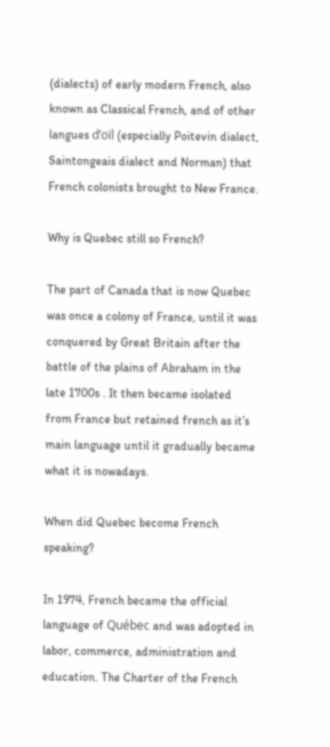(dialects) of early modern French, also known as Classical French, and of other langues d’oïl (especially Poitevin dialect, Saintongeais dialect and Norman) that French colonists brought to New France.

Why is Quebec still so French?

The part of Canada that is now Quebec was once a colony of France, until it was conquered by Great Britain after the battle of the plains of Abraham in the late 1700s . It then became isolated from France but retained french as it’s main language until it gradually became what it is nowadays.

When did Quebec become French speaking?

In 1974, French became the official language of Québec and was adopted in labor, commerce, administration and education. The Charter of the French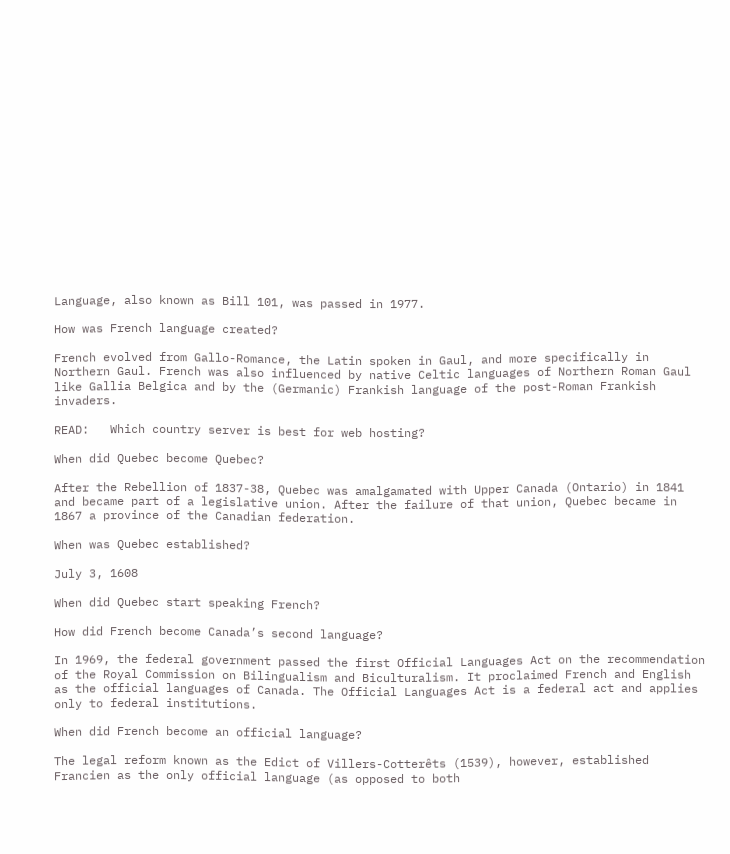Language, also known as Bill 101, was passed in 1977.

How was French language created?

French evolved from Gallo-Romance, the Latin spoken in Gaul, and more specifically in Northern Gaul. French was also influenced by native Celtic languages of Northern Roman Gaul like Gallia Belgica and by the (Germanic) Frankish language of the post-Roman Frankish invaders.

READ:   Which country server is best for web hosting?

When did Quebec become Quebec?

After the Rebellion of 1837-38, Quebec was amalgamated with Upper Canada (Ontario) in 1841 and became part of a legislative union. After the failure of that union, Quebec became in 1867 a province of the Canadian federation.

When was Quebec established?

July 3, 1608

When did Quebec start speaking French?

How did French become Canada’s second language?

In 1969, the federal government passed the first Official Languages Act on the recommendation of the Royal Commission on Bilingualism and Biculturalism. It proclaimed French and English as the official languages of Canada. The Official Languages Act is a federal act and applies only to federal institutions.

When did French become an official language?

The legal reform known as the Edict of Villers-Cotterêts (1539), however, established Francien as the only official language (as opposed to both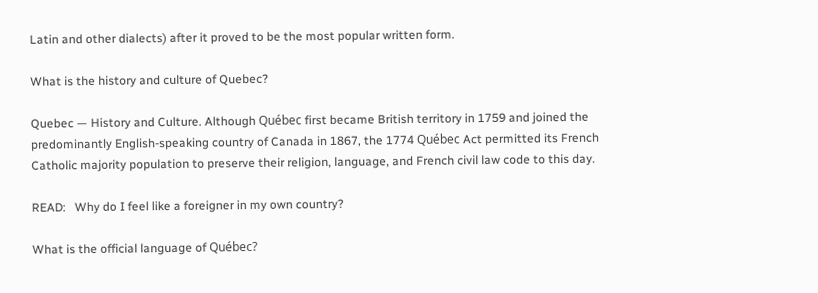Latin and other dialects) after it proved to be the most popular written form.

What is the history and culture of Quebec?

Quebec — History and Culture. Although Québec first became British territory in 1759 and joined the predominantly English-speaking country of Canada in 1867, the 1774 Québec Act permitted its French Catholic majority population to preserve their religion, language, and French civil law code to this day.

READ:   Why do I feel like a foreigner in my own country?

What is the official language of Québec?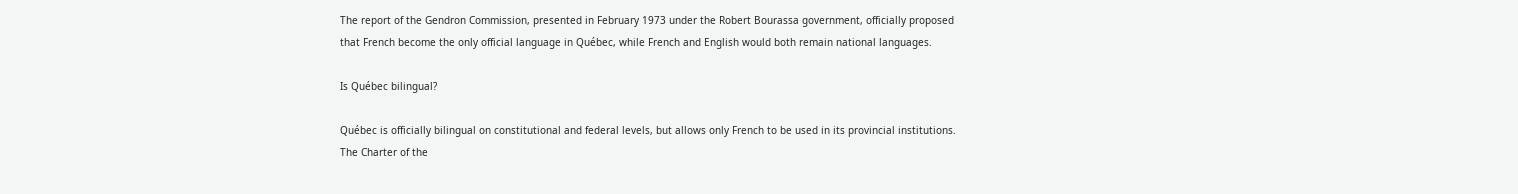The report of the Gendron Commission, presented in February 1973 under the Robert Bourassa government, officially proposed that French become the only official language in Québec, while French and English would both remain national languages.

Is Québec bilingual?

Québec is officially bilingual on constitutional and federal levels, but allows only French to be used in its provincial institutions. The Charter of the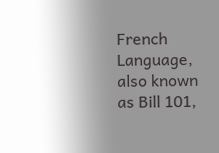French Language, also known as Bill 101,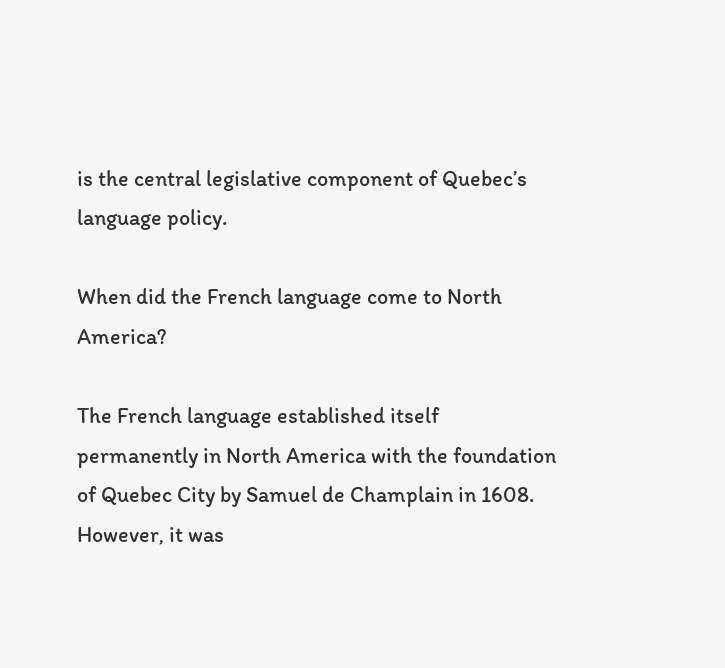is the central legislative component of Quebec’s language policy.

When did the French language come to North America?

The French language established itself permanently in North America with the foundation of Quebec City by Samuel de Champlain in 1608. However, it was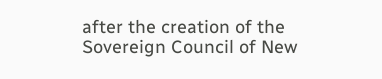after the creation of the Sovereign Council of New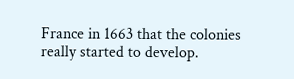France in 1663 that the colonies really started to develop.